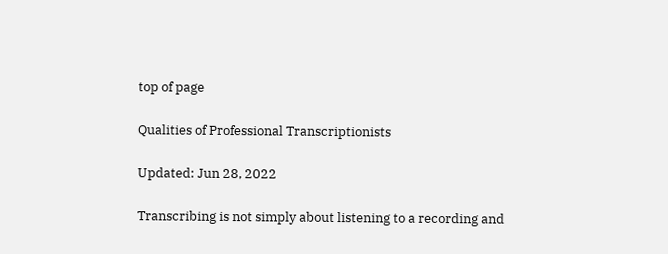top of page

Qualities of Professional Transcriptionists

Updated: Jun 28, 2022

Transcribing is not simply about listening to a recording and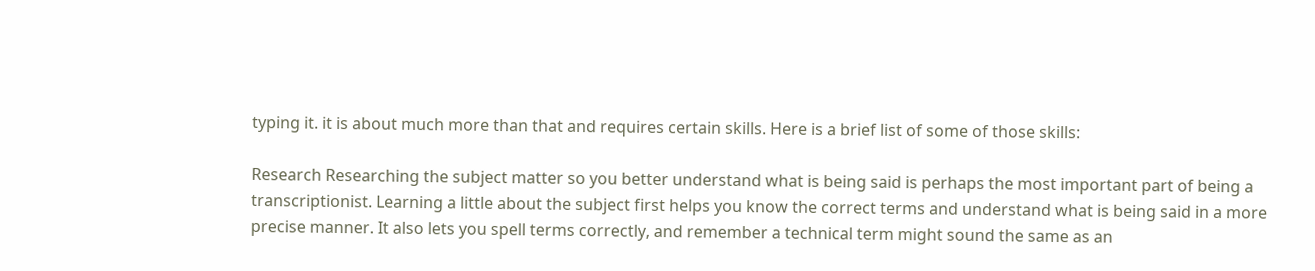typing it. it is about much more than that and requires certain skills. Here is a brief list of some of those skills:

Research Researching the subject matter so you better understand what is being said is perhaps the most important part of being a transcriptionist. Learning a little about the subject first helps you know the correct terms and understand what is being said in a more precise manner. It also lets you spell terms correctly, and remember a technical term might sound the same as an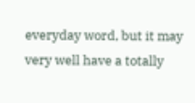everyday word, but it may very well have a totally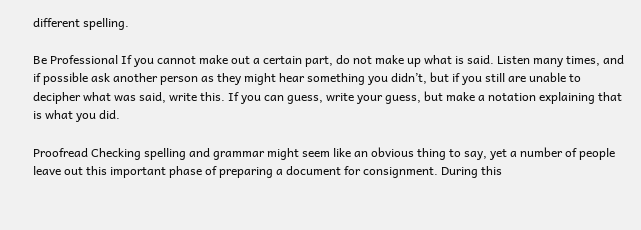different spelling.

Be Professional If you cannot make out a certain part, do not make up what is said. Listen many times, and if possible ask another person as they might hear something you didn’t, but if you still are unable to decipher what was said, write this. If you can guess, write your guess, but make a notation explaining that is what you did.

Proofread Checking spelling and grammar might seem like an obvious thing to say, yet a number of people leave out this important phase of preparing a document for consignment. During this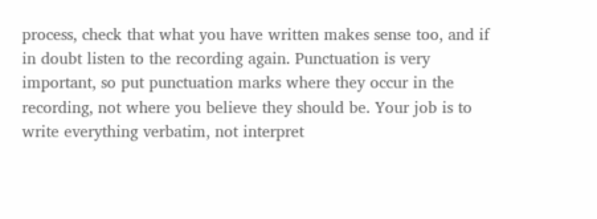process, check that what you have written makes sense too, and if in doubt listen to the recording again. Punctuation is very important, so put punctuation marks where they occur in the recording, not where you believe they should be. Your job is to write everything verbatim, not interpret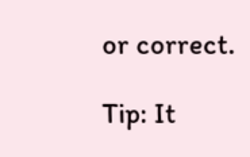or correct.

Tip: It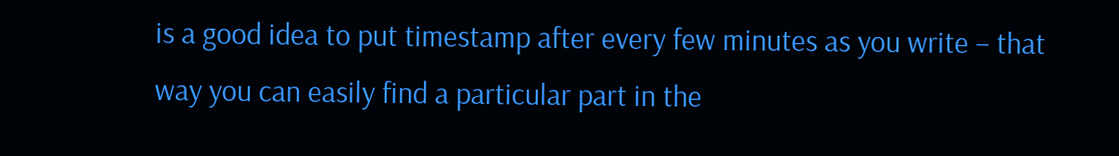is a good idea to put timestamp after every few minutes as you write – that way you can easily find a particular part in the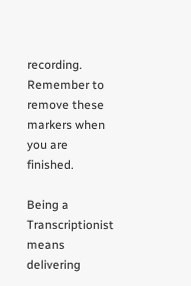recording. Remember to remove these markers when you are finished.

Being a Transcriptionist means delivering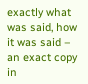exactly what was said, how it was said – an exact copy in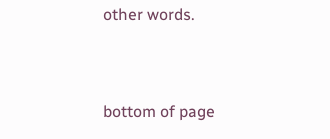other words.


bottom of page